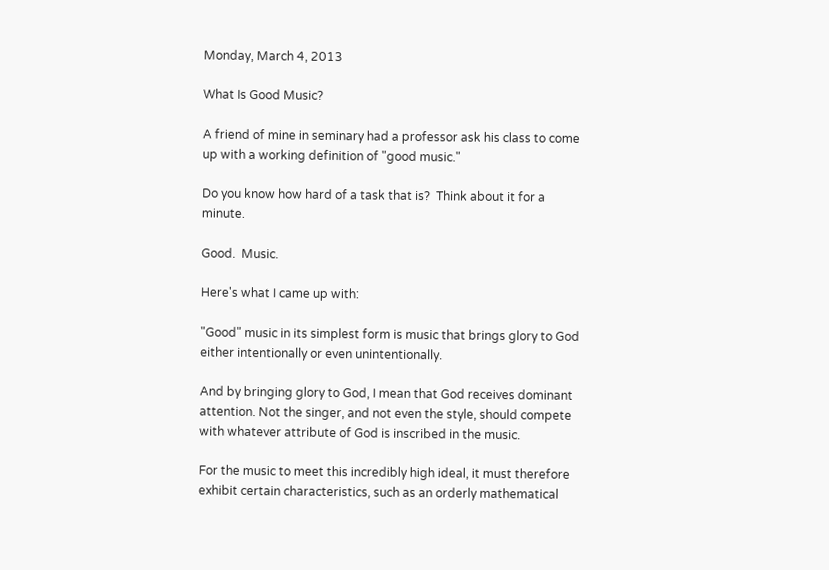Monday, March 4, 2013

What Is Good Music?

A friend of mine in seminary had a professor ask his class to come up with a working definition of "good music."

Do you know how hard of a task that is?  Think about it for a minute.

Good.  Music.

Here's what I came up with:

"Good" music in its simplest form is music that brings glory to God either intentionally or even unintentionally.

And by bringing glory to God, I mean that God receives dominant attention. Not the singer, and not even the style, should compete with whatever attribute of God is inscribed in the music.

For the music to meet this incredibly high ideal, it must therefore exhibit certain characteristics, such as an orderly mathematical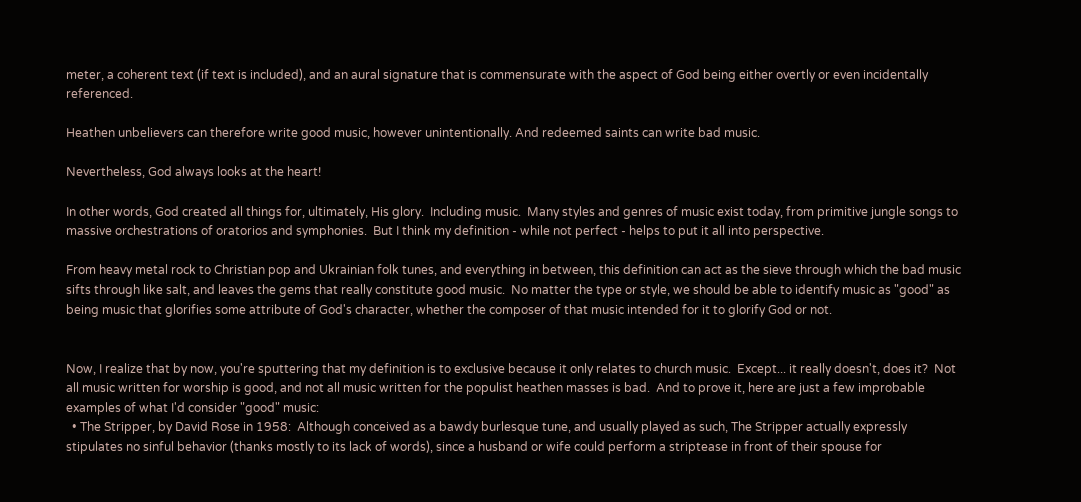meter, a coherent text (if text is included), and an aural signature that is commensurate with the aspect of God being either overtly or even incidentally referenced.

Heathen unbelievers can therefore write good music, however unintentionally. And redeemed saints can write bad music.

Nevertheless, God always looks at the heart!

In other words, God created all things for, ultimately, His glory.  Including music.  Many styles and genres of music exist today, from primitive jungle songs to massive orchestrations of oratorios and symphonies.  But I think my definition - while not perfect - helps to put it all into perspective.

From heavy metal rock to Christian pop and Ukrainian folk tunes, and everything in between, this definition can act as the sieve through which the bad music sifts through like salt, and leaves the gems that really constitute good music.  No matter the type or style, we should be able to identify music as "good" as being music that glorifies some attribute of God's character, whether the composer of that music intended for it to glorify God or not.


Now, I realize that by now, you're sputtering that my definition is to exclusive because it only relates to church music.  Except... it really doesn't, does it?  Not all music written for worship is good, and not all music written for the populist heathen masses is bad.  And to prove it, here are just a few improbable examples of what I'd consider "good" music:
  • The Stripper, by David Rose in 1958:  Although conceived as a bawdy burlesque tune, and usually played as such, The Stripper actually expressly stipulates no sinful behavior (thanks mostly to its lack of words), since a husband or wife could perform a striptease in front of their spouse for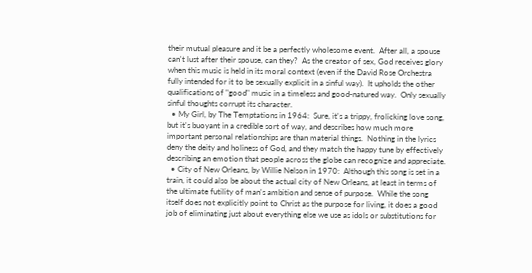their mutual pleasure and it be a perfectly wholesome event.  After all, a spouse can't lust after their spouse, can they?  As the creator of sex, God receives glory when this music is held in its moral context (even if the David Rose Orchestra fully intended for it to be sexually explicit in a sinful way).  It upholds the other qualifications of "good" music in a timeless and good-natured way.  Only sexually sinful thoughts corrupt its character.
  • My Girl, by The Temptations in 1964:  Sure, it's a trippy, frolicking love song, but it's buoyant in a credible sort of way, and describes how much more important personal relationships are than material things.  Nothing in the lyrics deny the deity and holiness of God, and they match the happy tune by effectively describing an emotion that people across the globe can recognize and appreciate.
  • City of New Orleans, by Willie Nelson in 1970:  Although this song is set in a train, it could also be about the actual city of New Orleans, at least in terms of the ultimate futility of man's ambition and sense of purpose.  While the song itself does not explicitly point to Christ as the purpose for living, it does a good job of eliminating just about everything else we use as idols or substitutions for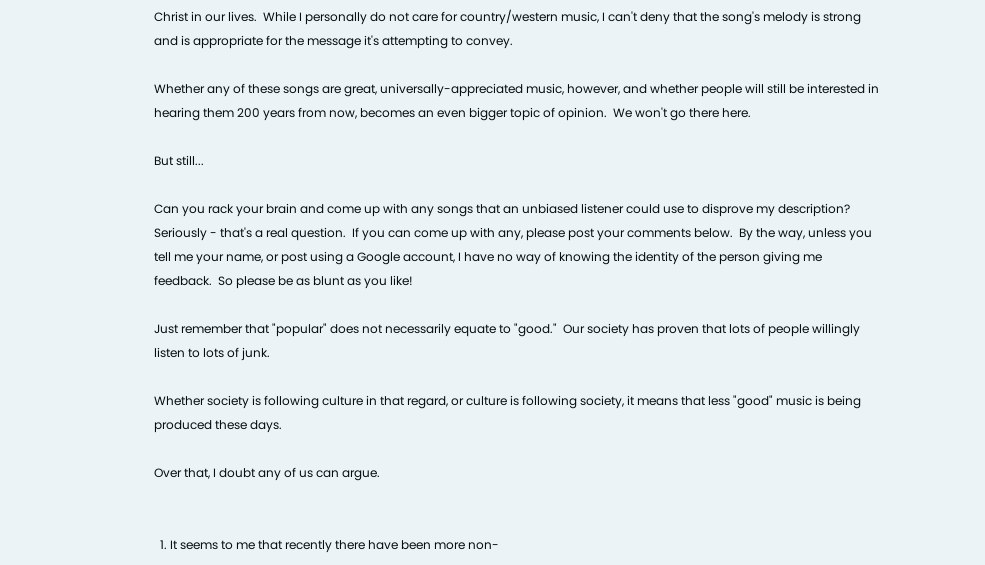Christ in our lives.  While I personally do not care for country/western music, I can't deny that the song's melody is strong and is appropriate for the message it's attempting to convey.

Whether any of these songs are great, universally-appreciated music, however, and whether people will still be interested in hearing them 200 years from now, becomes an even bigger topic of opinion.  We won't go there here.

But still...

Can you rack your brain and come up with any songs that an unbiased listener could use to disprove my description?  Seriously - that's a real question.  If you can come up with any, please post your comments below.  By the way, unless you tell me your name, or post using a Google account, I have no way of knowing the identity of the person giving me feedback.  So please be as blunt as you like!

Just remember that "popular" does not necessarily equate to "good."  Our society has proven that lots of people willingly listen to lots of junk.

Whether society is following culture in that regard, or culture is following society, it means that less "good" music is being produced these days.

Over that, I doubt any of us can argue.


  1. It seems to me that recently there have been more non-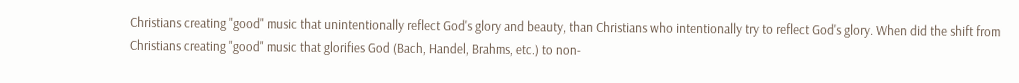Christians creating "good" music that unintentionally reflect God's glory and beauty, than Christians who intentionally try to reflect God's glory. When did the shift from Christians creating "good" music that glorifies God (Bach, Handel, Brahms, etc.) to non-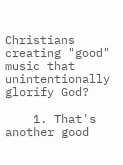Christians creating "good" music that unintentionally glorify God?

    1. That's another good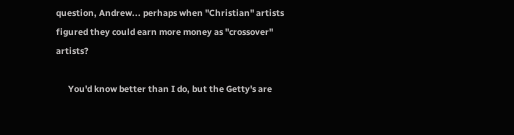question, Andrew... perhaps when "Christian" artists figured they could earn more money as "crossover" artists?

      You'd know better than I do, but the Getty's are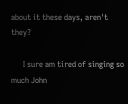about it these days, aren't they?

      I sure am tired of singing so much John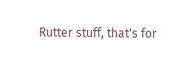Rutter stuff, that's for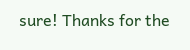sure! Thanks for the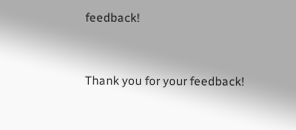feedback!


Thank you for your feedback!